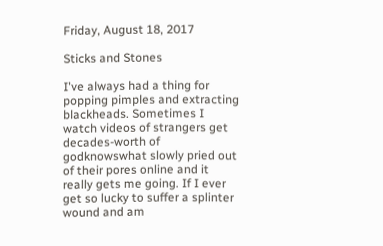Friday, August 18, 2017

Sticks and Stones

I've always had a thing for popping pimples and extracting blackheads. Sometimes I watch videos of strangers get decades-worth of godknowswhat slowly pried out of their pores online and it really gets me going. If I ever get so lucky to suffer a splinter wound and am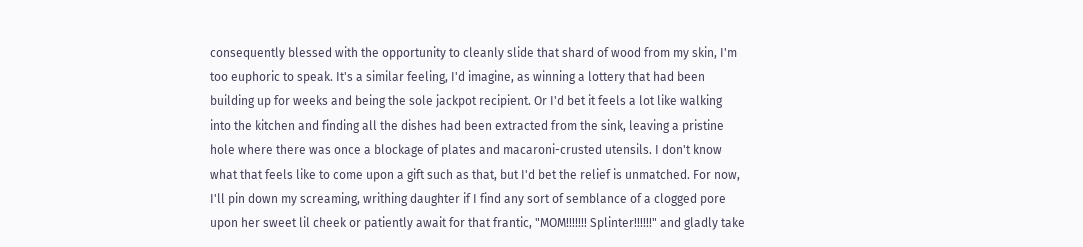consequently blessed with the opportunity to cleanly slide that shard of wood from my skin, I'm too euphoric to speak. It's a similar feeling, I'd imagine, as winning a lottery that had been building up for weeks and being the sole jackpot recipient. Or I'd bet it feels a lot like walking into the kitchen and finding all the dishes had been extracted from the sink, leaving a pristine hole where there was once a blockage of plates and macaroni-crusted utensils. I don't know what that feels like to come upon a gift such as that, but I'd bet the relief is unmatched. For now, I'll pin down my screaming, writhing daughter if I find any sort of semblance of a clogged pore upon her sweet lil cheek or patiently await for that frantic, "MOM!!!!!!! Splinter!!!!!!" and gladly take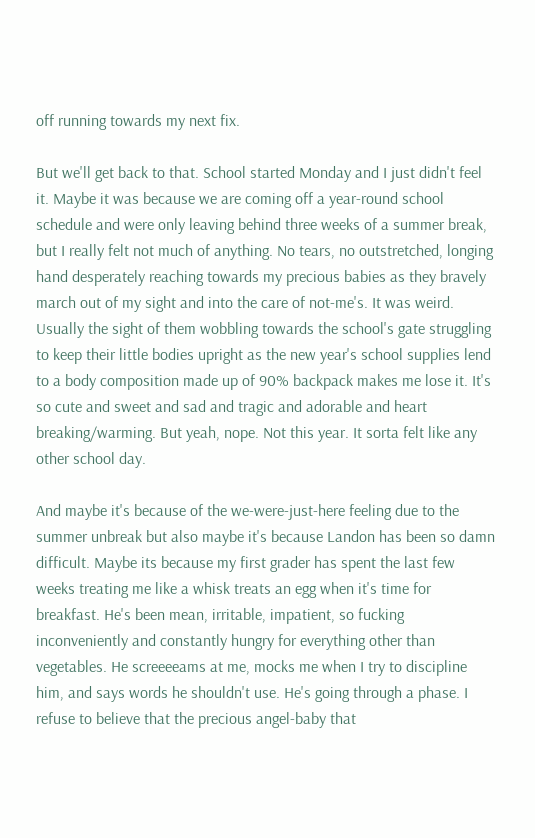off running towards my next fix.

But we'll get back to that. School started Monday and I just didn't feel it. Maybe it was because we are coming off a year-round school schedule and were only leaving behind three weeks of a summer break, but I really felt not much of anything. No tears, no outstretched, longing hand desperately reaching towards my precious babies as they bravely march out of my sight and into the care of not-me's. It was weird. Usually the sight of them wobbling towards the school's gate struggling to keep their little bodies upright as the new year's school supplies lend to a body composition made up of 90% backpack makes me lose it. It's so cute and sweet and sad and tragic and adorable and heart breaking/warming. But yeah, nope. Not this year. It sorta felt like any other school day.

And maybe it's because of the we-were-just-here feeling due to the summer unbreak but also maybe it's because Landon has been so damn difficult. Maybe its because my first grader has spent the last few weeks treating me like a whisk treats an egg when it's time for breakfast. He's been mean, irritable, impatient, so fucking inconveniently and constantly hungry for everything other than vegetables. He screeeeams at me, mocks me when I try to discipline him, and says words he shouldn't use. He's going through a phase. I refuse to believe that the precious angel-baby that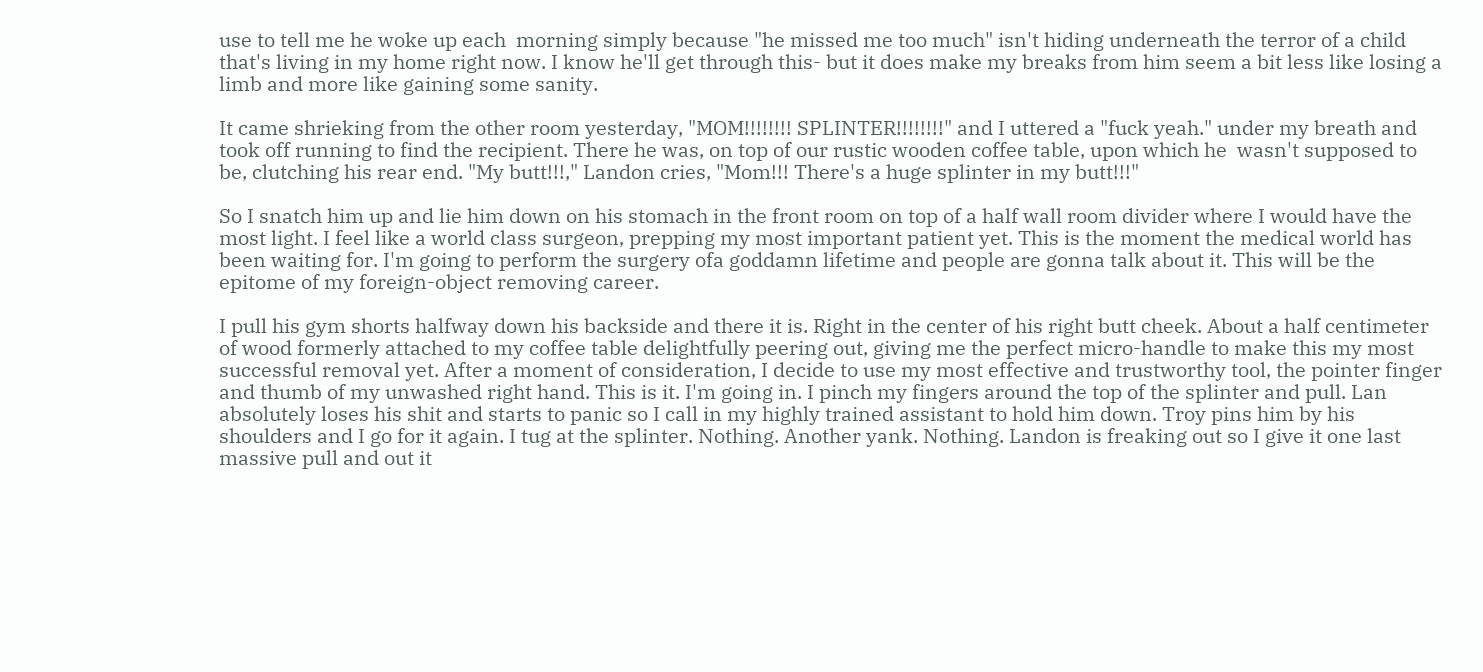use to tell me he woke up each  morning simply because "he missed me too much" isn't hiding underneath the terror of a child that's living in my home right now. I know he'll get through this- but it does make my breaks from him seem a bit less like losing a limb and more like gaining some sanity.

It came shrieking from the other room yesterday, "MOM!!!!!!!! SPLINTER!!!!!!!!" and I uttered a "fuck yeah." under my breath and took off running to find the recipient. There he was, on top of our rustic wooden coffee table, upon which he  wasn't supposed to be, clutching his rear end. "My butt!!!," Landon cries, "Mom!!! There's a huge splinter in my butt!!!"

So I snatch him up and lie him down on his stomach in the front room on top of a half wall room divider where I would have the most light. I feel like a world class surgeon, prepping my most important patient yet. This is the moment the medical world has been waiting for. I'm going to perform the surgery ofa goddamn lifetime and people are gonna talk about it. This will be the epitome of my foreign-object removing career.

I pull his gym shorts halfway down his backside and there it is. Right in the center of his right butt cheek. About a half centimeter of wood formerly attached to my coffee table delightfully peering out, giving me the perfect micro-handle to make this my most successful removal yet. After a moment of consideration, I decide to use my most effective and trustworthy tool, the pointer finger and thumb of my unwashed right hand. This is it. I'm going in. I pinch my fingers around the top of the splinter and pull. Lan absolutely loses his shit and starts to panic so I call in my highly trained assistant to hold him down. Troy pins him by his shoulders and I go for it again. I tug at the splinter. Nothing. Another yank. Nothing. Landon is freaking out so I give it one last massive pull and out it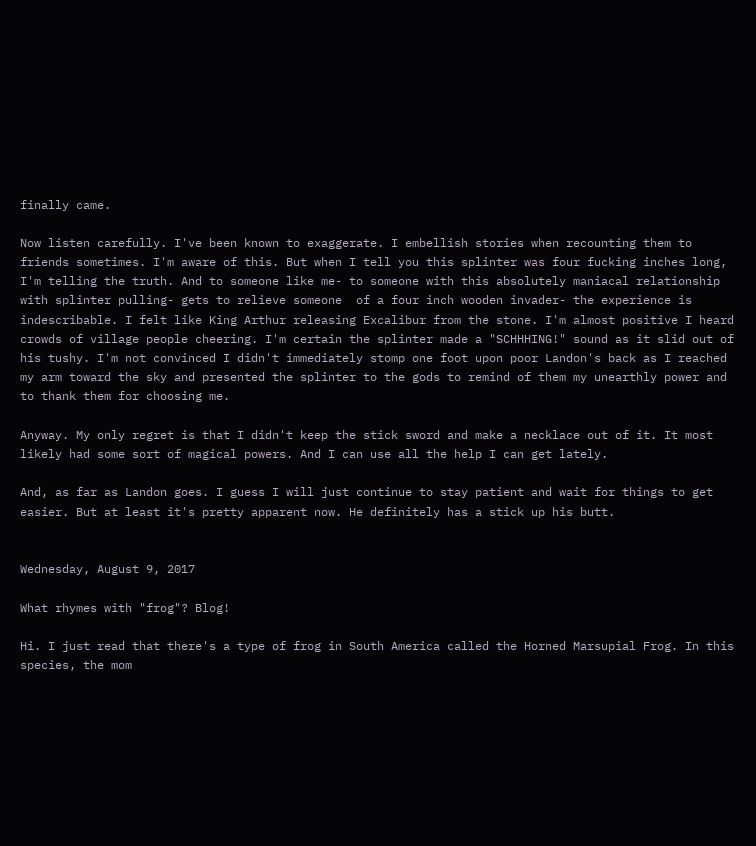finally came.

Now listen carefully. I've been known to exaggerate. I embellish stories when recounting them to friends sometimes. I'm aware of this. But when I tell you this splinter was four fucking inches long, I'm telling the truth. And to someone like me- to someone with this absolutely maniacal relationship with splinter pulling- gets to relieve someone  of a four inch wooden invader- the experience is indescribable. I felt like King Arthur releasing Excalibur from the stone. I'm almost positive I heard crowds of village people cheering. I'm certain the splinter made a "SCHHHING!" sound as it slid out of his tushy. I'm not convinced I didn't immediately stomp one foot upon poor Landon's back as I reached my arm toward the sky and presented the splinter to the gods to remind of them my unearthly power and to thank them for choosing me.

Anyway. My only regret is that I didn't keep the stick sword and make a necklace out of it. It most likely had some sort of magical powers. And I can use all the help I can get lately.

And, as far as Landon goes. I guess I will just continue to stay patient and wait for things to get easier. But at least it's pretty apparent now. He definitely has a stick up his butt.


Wednesday, August 9, 2017

What rhymes with "frog"? Blog!

Hi. I just read that there's a type of frog in South America called the Horned Marsupial Frog. In this species, the mom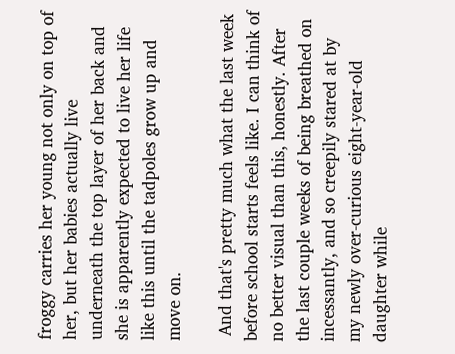froggy carries her young not only on top of her, but her babies actually live underneath the top layer of her back and she is apparently expected to live her life like this until the tadpoles grow up and move on.

 And that's pretty much what the last week before school starts feels like. I can think of no better visual than this, honestly. After the last couple weeks of being breathed on incessantly, and so creepily stared at by my newly over-curious eight-year-old daughter while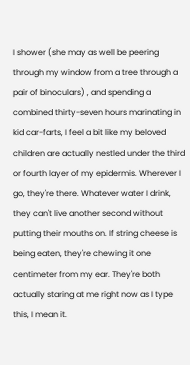I shower (she may as well be peering through my window from a tree through a pair of binoculars) , and spending a combined thirty-seven hours marinating in kid car-farts, I feel a bit like my beloved children are actually nestled under the third or fourth layer of my epidermis. Wherever I go, they're there. Whatever water I drink, they can't live another second without putting their mouths on. If string cheese is being eaten, they're chewing it one centimeter from my ear. They're both actually staring at me right now as I type this, I mean it.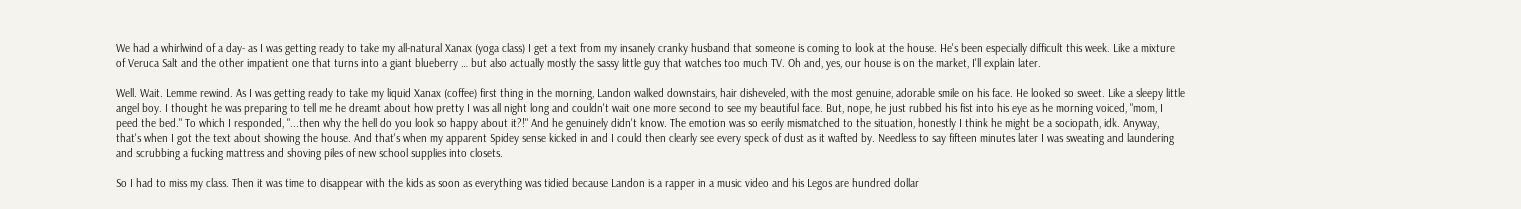We had a whirlwind of a day- as I was getting ready to take my all-natural Xanax (yoga class) I get a text from my insanely cranky husband that someone is coming to look at the house. He's been especially difficult this week. Like a mixture of Veruca Salt and the other impatient one that turns into a giant blueberry … but also actually mostly the sassy little guy that watches too much TV. Oh and, yes, our house is on the market, I'll explain later.

Well. Wait. Lemme rewind. As I was getting ready to take my liquid Xanax (coffee) first thing in the morning, Landon walked downstairs, hair disheveled, with the most genuine, adorable smile on his face. He looked so sweet. Like a sleepy little angel boy. I thought he was preparing to tell me he dreamt about how pretty I was all night long and couldn't wait one more second to see my beautiful face. But, nope, he just rubbed his fist into his eye as he morning voiced, "mom, I peed the bed." To which I responded, "...then why the hell do you look so happy about it?!" And he genuinely didn't know. The emotion was so eerily mismatched to the situation, honestly I think he might be a sociopath, idk. Anyway, that's when I got the text about showing the house. And that's when my apparent Spidey sense kicked in and I could then clearly see every speck of dust as it wafted by. Needless to say fifteen minutes later I was sweating and laundering and scrubbing a fucking mattress and shoving piles of new school supplies into closets.

So I had to miss my class. Then it was time to disappear with the kids as soon as everything was tidied because Landon is a rapper in a music video and his Legos are hundred dollar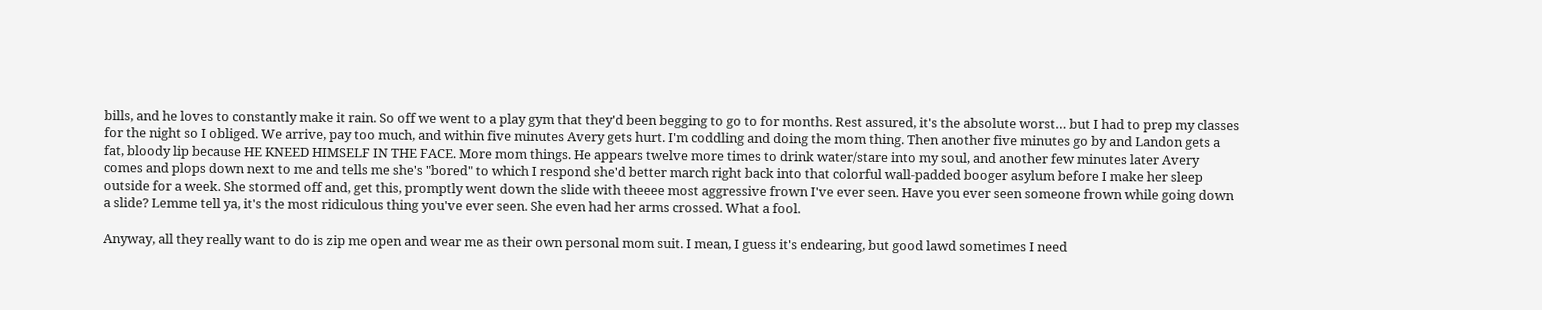bills, and he loves to constantly make it rain. So off we went to a play gym that they'd been begging to go to for months. Rest assured, it's the absolute worst… but I had to prep my classes for the night so I obliged. We arrive, pay too much, and within five minutes Avery gets hurt. I'm coddling and doing the mom thing. Then another five minutes go by and Landon gets a fat, bloody lip because HE KNEED HIMSELF IN THE FACE. More mom things. He appears twelve more times to drink water/stare into my soul, and another few minutes later Avery comes and plops down next to me and tells me she's "bored" to which I respond she'd better march right back into that colorful wall-padded booger asylum before I make her sleep outside for a week. She stormed off and, get this, promptly went down the slide with theeee most aggressive frown I've ever seen. Have you ever seen someone frown while going down a slide? Lemme tell ya, it's the most ridiculous thing you've ever seen. She even had her arms crossed. What a fool.

Anyway, all they really want to do is zip me open and wear me as their own personal mom suit. I mean, I guess it's endearing, but good lawd sometimes I need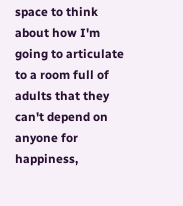space to think about how I'm going to articulate to a room full of adults that they can't depend on anyone for happiness,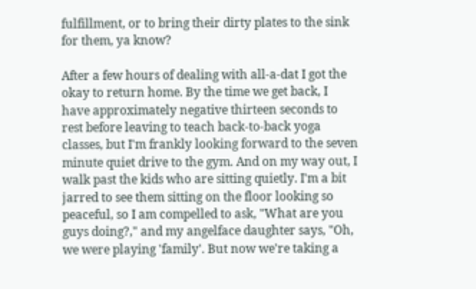fulfillment, or to bring their dirty plates to the sink for them, ya know?

After a few hours of dealing with all-a-dat I got the okay to return home. By the time we get back, I have approximately negative thirteen seconds to rest before leaving to teach back-to-back yoga classes, but I'm frankly looking forward to the seven minute quiet drive to the gym. And on my way out, I walk past the kids who are sitting quietly. I'm a bit jarred to see them sitting on the floor looking so peaceful, so I am compelled to ask, "What are you guys doing?," and my angelface daughter says, "Oh, we were playing 'family'. But now we're taking a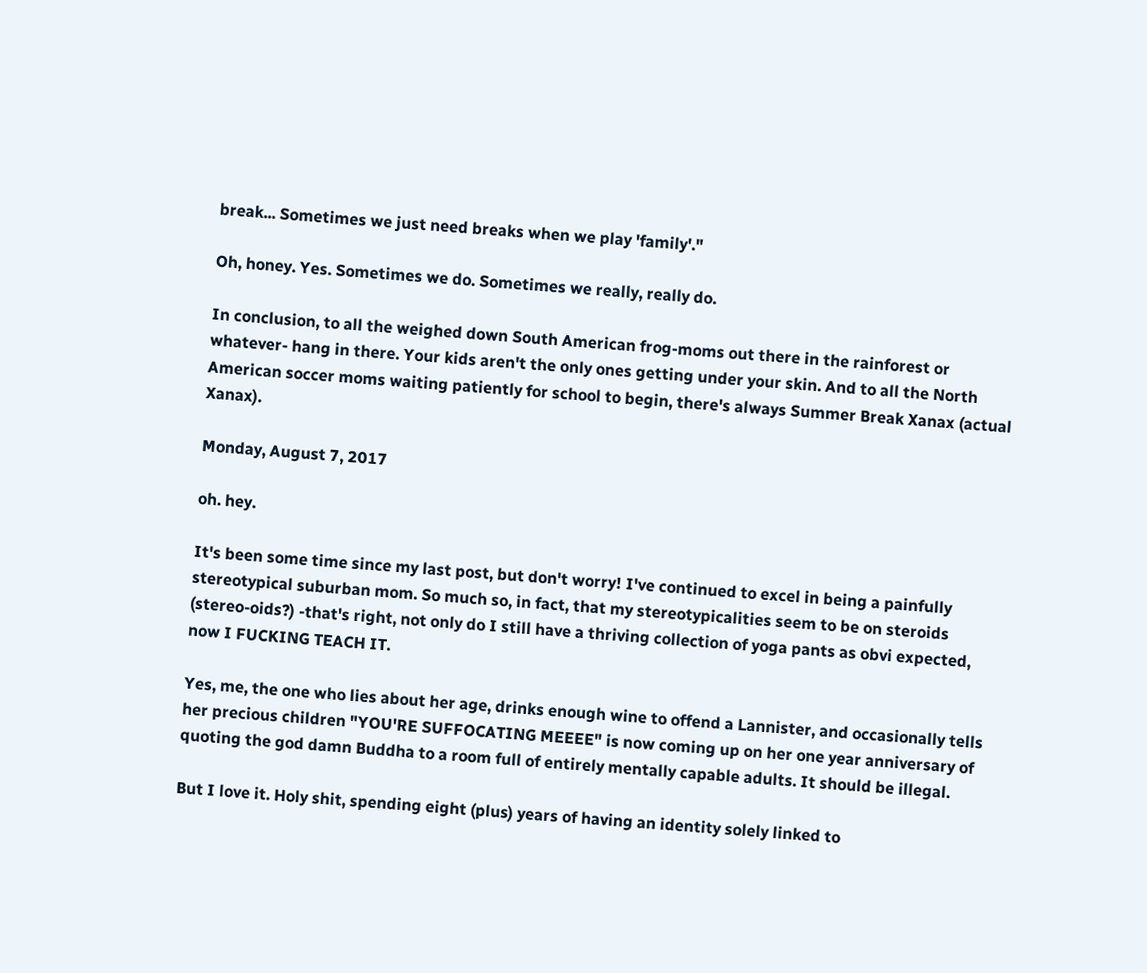break... Sometimes we just need breaks when we play 'family'."

Oh, honey. Yes. Sometimes we do. Sometimes we really, really do.

In conclusion, to all the weighed down South American frog-moms out there in the rainforest or whatever- hang in there. Your kids aren't the only ones getting under your skin. And to all the North American soccer moms waiting patiently for school to begin, there's always Summer Break Xanax (actual Xanax).

Monday, August 7, 2017

oh. hey.

It's been some time since my last post, but don't worry! I've continued to excel in being a painfully stereotypical suburban mom. So much so, in fact, that my stereotypicalities seem to be on steroids (stereo-oids?) -that's right, not only do I still have a thriving collection of yoga pants as obvi expected, now I FUCKING TEACH IT.

Yes, me, the one who lies about her age, drinks enough wine to offend a Lannister, and occasionally tells her precious children "YOU'RE SUFFOCATING MEEEE" is now coming up on her one year anniversary of quoting the god damn Buddha to a room full of entirely mentally capable adults. It should be illegal.

But I love it. Holy shit, spending eight (plus) years of having an identity solely linked to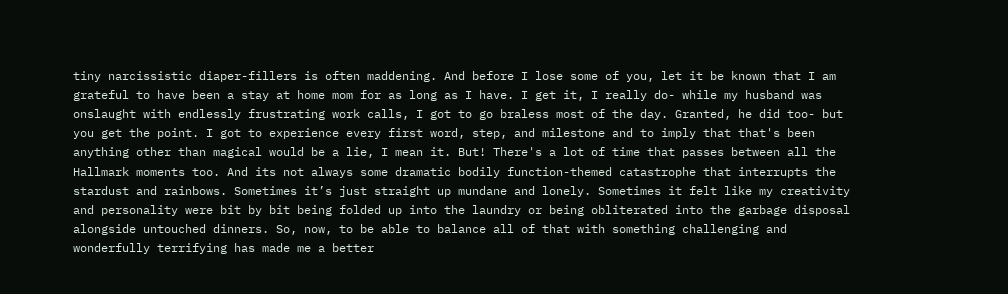tiny narcissistic diaper-fillers is often maddening. And before I lose some of you, let it be known that I am grateful to have been a stay at home mom for as long as I have. I get it, I really do- while my husband was onslaught with endlessly frustrating work calls, I got to go braless most of the day. Granted, he did too- but you get the point. I got to experience every first word, step, and milestone and to imply that that's been anything other than magical would be a lie, I mean it. But! There's a lot of time that passes between all the Hallmark moments too. And its not always some dramatic bodily function-themed catastrophe that interrupts the stardust and rainbows. Sometimes it’s just straight up mundane and lonely. Sometimes it felt like my creativity and personality were bit by bit being folded up into the laundry or being obliterated into the garbage disposal alongside untouched dinners. So, now, to be able to balance all of that with something challenging and wonderfully terrifying has made me a better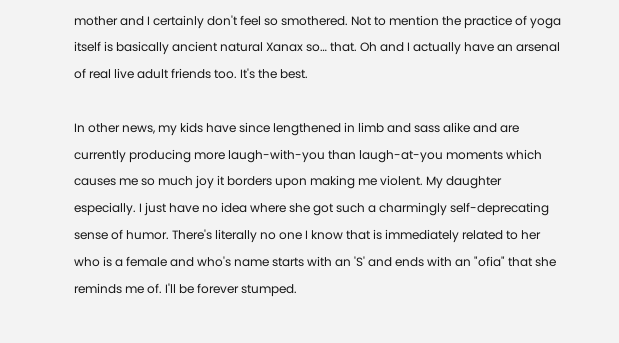mother and I certainly don't feel so smothered. Not to mention the practice of yoga itself is basically ancient natural Xanax so… that. Oh and I actually have an arsenal of real live adult friends too. It's the best.

In other news, my kids have since lengthened in limb and sass alike and are currently producing more laugh-with-you than laugh-at-you moments which causes me so much joy it borders upon making me violent. My daughter especially. I just have no idea where she got such a charmingly self-deprecating sense of humor. There's literally no one I know that is immediately related to her who is a female and who's name starts with an 'S' and ends with an "ofia" that she reminds me of. I'll be forever stumped.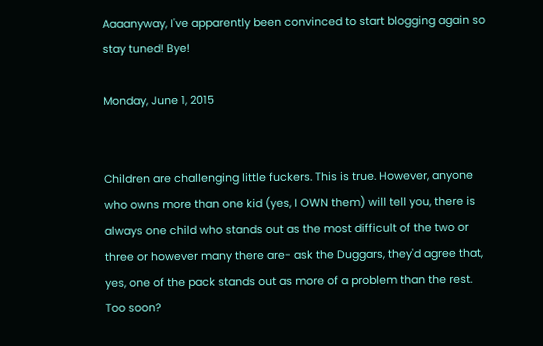Aaaanyway, I've apparently been convinced to start blogging again so stay tuned! Bye!

Monday, June 1, 2015


Children are challenging little fuckers. This is true. However, anyone who owns more than one kid (yes, I OWN them) will tell you, there is always one child who stands out as the most difficult of the two or three or however many there are- ask the Duggars, they'd agree that, yes, one of the pack stands out as more of a problem than the rest. Too soon?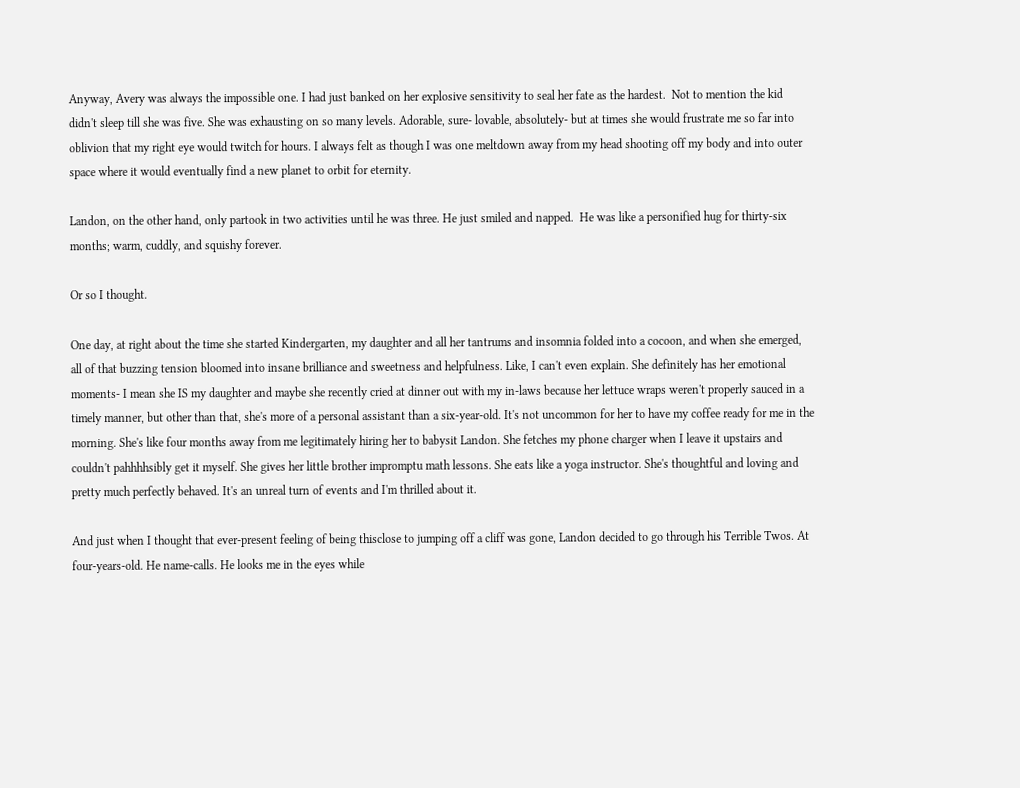Anyway, Avery was always the impossible one. I had just banked on her explosive sensitivity to seal her fate as the hardest.  Not to mention the kid didn't sleep till she was five. She was exhausting on so many levels. Adorable, sure- lovable, absolutely- but at times she would frustrate me so far into oblivion that my right eye would twitch for hours. I always felt as though I was one meltdown away from my head shooting off my body and into outer space where it would eventually find a new planet to orbit for eternity.

Landon, on the other hand, only partook in two activities until he was three. He just smiled and napped.  He was like a personified hug for thirty-six months; warm, cuddly, and squishy forever.

Or so I thought.

One day, at right about the time she started Kindergarten, my daughter and all her tantrums and insomnia folded into a cocoon, and when she emerged, all of that buzzing tension bloomed into insane brilliance and sweetness and helpfulness. Like, I can't even explain. She definitely has her emotional moments- I mean she IS my daughter and maybe she recently cried at dinner out with my in-laws because her lettuce wraps weren't properly sauced in a timely manner, but other than that, she's more of a personal assistant than a six-year-old. It's not uncommon for her to have my coffee ready for me in the morning. She's like four months away from me legitimately hiring her to babysit Landon. She fetches my phone charger when I leave it upstairs and couldn't pahhhhsibly get it myself. She gives her little brother impromptu math lessons. She eats like a yoga instructor. She's thoughtful and loving and pretty much perfectly behaved. It's an unreal turn of events and I'm thrilled about it.

And just when I thought that ever-present feeling of being thisclose to jumping off a cliff was gone, Landon decided to go through his Terrible Twos. At four-years-old. He name-calls. He looks me in the eyes while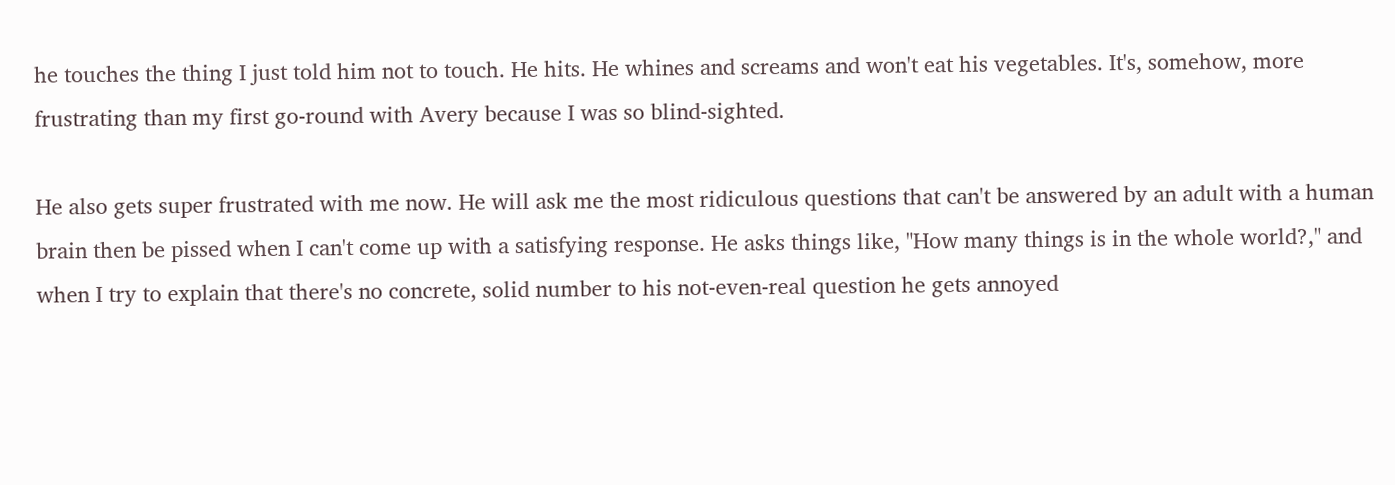he touches the thing I just told him not to touch. He hits. He whines and screams and won't eat his vegetables. It's, somehow, more frustrating than my first go-round with Avery because I was so blind-sighted.

He also gets super frustrated with me now. He will ask me the most ridiculous questions that can't be answered by an adult with a human brain then be pissed when I can't come up with a satisfying response. He asks things like, "How many things is in the whole world?," and when I try to explain that there's no concrete, solid number to his not-even-real question he gets annoyed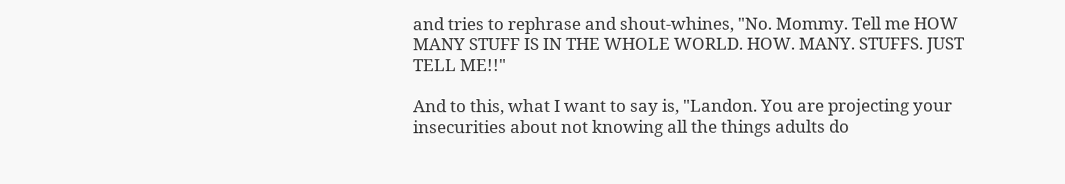and tries to rephrase and shout-whines, "No. Mommy. Tell me HOW MANY STUFF IS IN THE WHOLE WORLD. HOW. MANY. STUFFS. JUST TELL ME!!"

And to this, what I want to say is, "Landon. You are projecting your insecurities about not knowing all the things adults do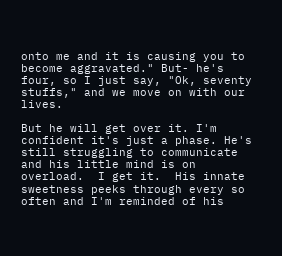onto me and it is causing you to become aggravated." But- he's four, so I just say, "Ok, seventy stuffs," and we move on with our lives.

But he will get over it. I'm confident it's just a phase. He's still struggling to communicate and his little mind is on overload.  I get it.  His innate sweetness peeks through every so often and I'm reminded of his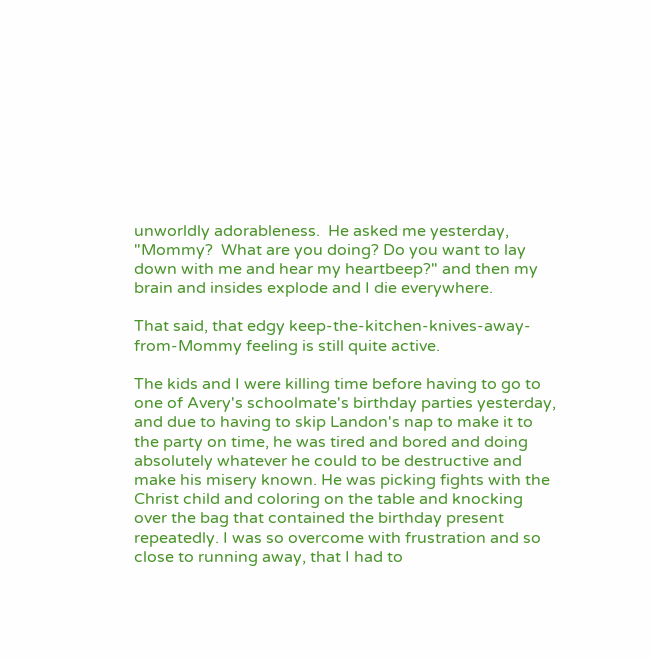unworldly adorableness.  He asked me yesterday, "Mommy?  What are you doing? Do you want to lay down with me and hear my heartbeep?" and then my brain and insides explode and I die everywhere.

That said, that edgy keep-the-kitchen-knives-away-from-Mommy feeling is still quite active.

The kids and I were killing time before having to go to one of Avery's schoolmate's birthday parties yesterday, and due to having to skip Landon's nap to make it to the party on time, he was tired and bored and doing absolutely whatever he could to be destructive and make his misery known. He was picking fights with the Christ child and coloring on the table and knocking over the bag that contained the birthday present repeatedly. I was so overcome with frustration and so close to running away, that I had to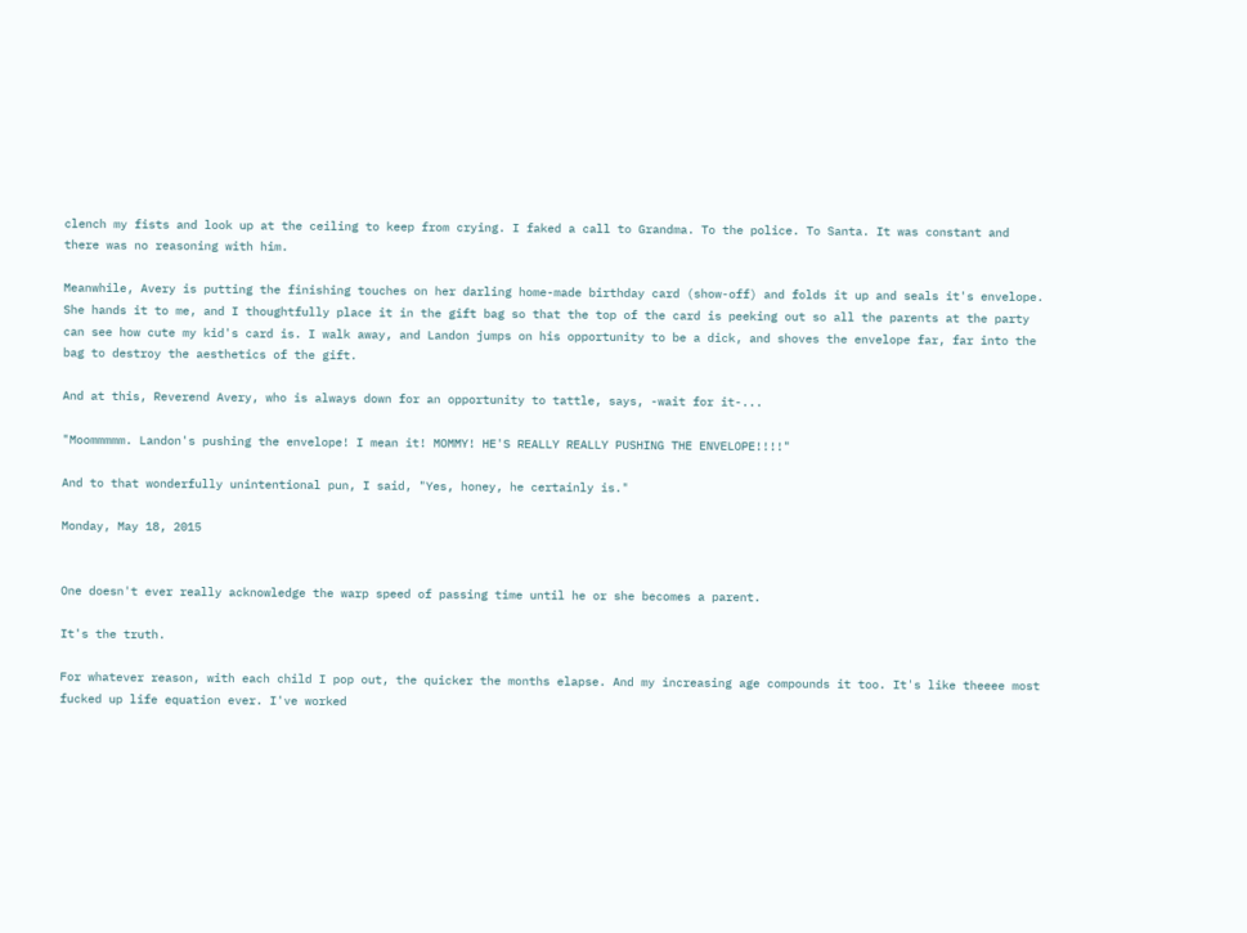clench my fists and look up at the ceiling to keep from crying. I faked a call to Grandma. To the police. To Santa. It was constant and there was no reasoning with him.

Meanwhile, Avery is putting the finishing touches on her darling home-made birthday card (show-off) and folds it up and seals it's envelope. She hands it to me, and I thoughtfully place it in the gift bag so that the top of the card is peeking out so all the parents at the party can see how cute my kid's card is. I walk away, and Landon jumps on his opportunity to be a dick, and shoves the envelope far, far into the bag to destroy the aesthetics of the gift.

And at this, Reverend Avery, who is always down for an opportunity to tattle, says, -wait for it-...

"Moommmmm. Landon's pushing the envelope! I mean it! MOMMY! HE'S REALLY REALLY PUSHING THE ENVELOPE!!!!"

And to that wonderfully unintentional pun, I said, "Yes, honey, he certainly is."

Monday, May 18, 2015


One doesn't ever really acknowledge the warp speed of passing time until he or she becomes a parent.

It's the truth.

For whatever reason, with each child I pop out, the quicker the months elapse. And my increasing age compounds it too. It's like theeee most fucked up life equation ever. I've worked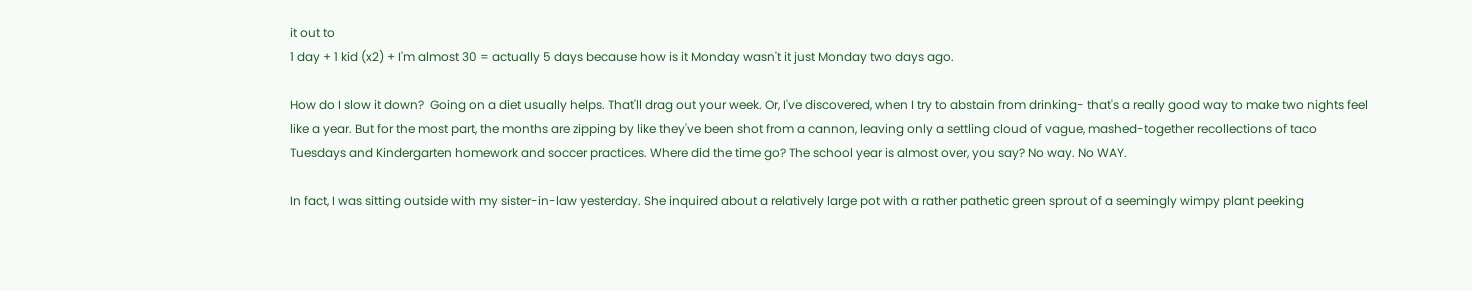it out to
1 day + 1 kid (x2) + I'm almost 30 = actually 5 days because how is it Monday wasn't it just Monday two days ago.

How do I slow it down?  Going on a diet usually helps. That'll drag out your week. Or, I've discovered, when I try to abstain from drinking- that's a really good way to make two nights feel like a year. But for the most part, the months are zipping by like they've been shot from a cannon, leaving only a settling cloud of vague, mashed-together recollections of taco Tuesdays and Kindergarten homework and soccer practices. Where did the time go? The school year is almost over, you say? No way. No WAY.

In fact, I was sitting outside with my sister-in-law yesterday. She inquired about a relatively large pot with a rather pathetic green sprout of a seemingly wimpy plant peeking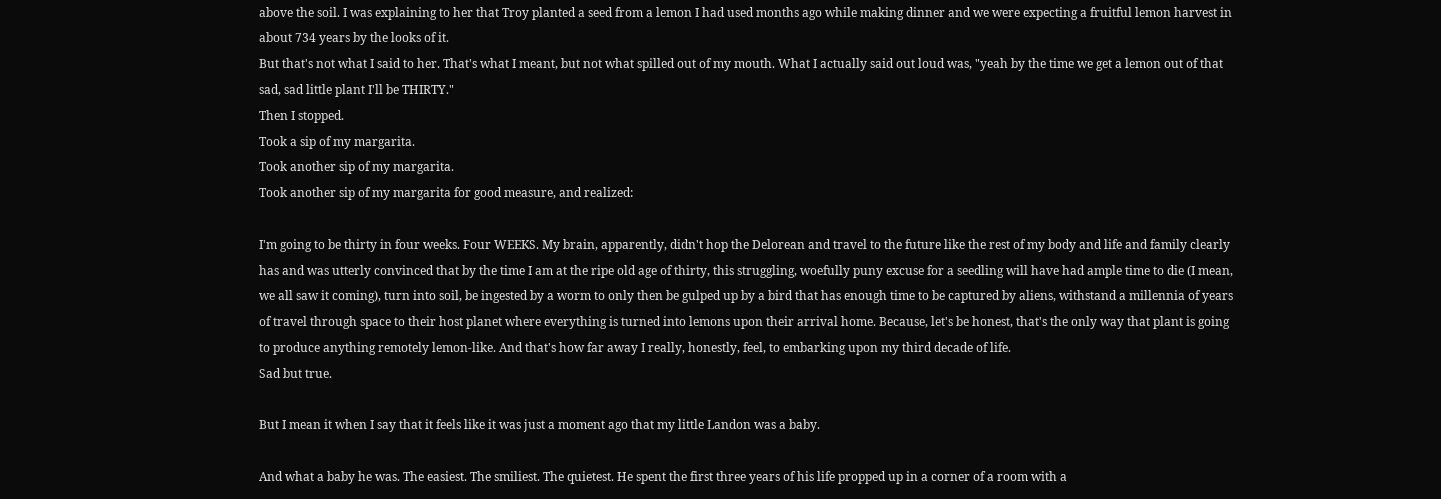above the soil. I was explaining to her that Troy planted a seed from a lemon I had used months ago while making dinner and we were expecting a fruitful lemon harvest in about 734 years by the looks of it.
But that's not what I said to her. That's what I meant, but not what spilled out of my mouth. What I actually said out loud was, "yeah by the time we get a lemon out of that sad, sad little plant I'll be THIRTY."
Then I stopped.
Took a sip of my margarita.
Took another sip of my margarita.
Took another sip of my margarita for good measure, and realized:

I'm going to be thirty in four weeks. Four WEEKS. My brain, apparently, didn't hop the Delorean and travel to the future like the rest of my body and life and family clearly has and was utterly convinced that by the time I am at the ripe old age of thirty, this struggling, woefully puny excuse for a seedling will have had ample time to die (I mean, we all saw it coming), turn into soil, be ingested by a worm to only then be gulped up by a bird that has enough time to be captured by aliens, withstand a millennia of years of travel through space to their host planet where everything is turned into lemons upon their arrival home. Because, let's be honest, that's the only way that plant is going to produce anything remotely lemon-like. And that's how far away I really, honestly, feel, to embarking upon my third decade of life.
Sad but true.

But I mean it when I say that it feels like it was just a moment ago that my little Landon was a baby.

And what a baby he was. The easiest. The smiliest. The quietest. He spent the first three years of his life propped up in a corner of a room with a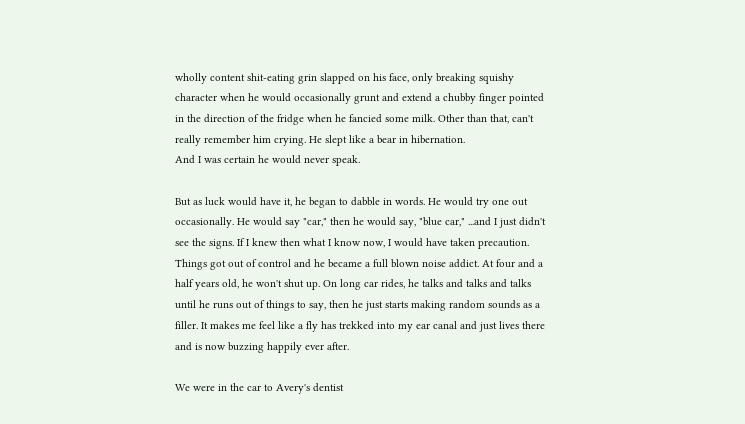wholly content shit-eating grin slapped on his face, only breaking squishy character when he would occasionally grunt and extend a chubby finger pointed in the direction of the fridge when he fancied some milk. Other than that, can't really remember him crying. He slept like a bear in hibernation.
And I was certain he would never speak.

But as luck would have it, he began to dabble in words. He would try one out occasionally. He would say "car," then he would say, "blue car," ...and I just didn't see the signs. If I knew then what I know now, I would have taken precaution. Things got out of control and he became a full blown noise addict. At four and a half years old, he won't shut up. On long car rides, he talks and talks and talks until he runs out of things to say, then he just starts making random sounds as a filler. It makes me feel like a fly has trekked into my ear canal and just lives there and is now buzzing happily ever after.

We were in the car to Avery's dentist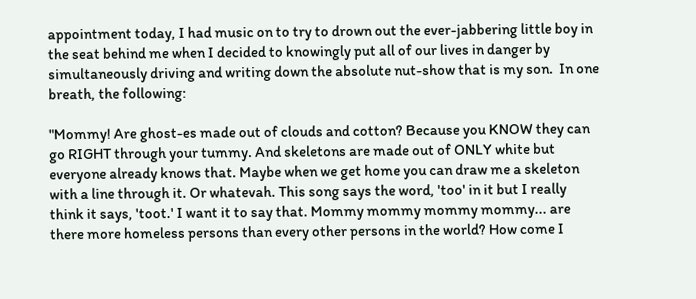appointment today, I had music on to try to drown out the ever-jabbering little boy in the seat behind me when I decided to knowingly put all of our lives in danger by simultaneously driving and writing down the absolute nut-show that is my son.  In one breath, the following:

"Mommy! Are ghost-es made out of clouds and cotton? Because you KNOW they can go RIGHT through your tummy. And skeletons are made out of ONLY white but everyone already knows that. Maybe when we get home you can draw me a skeleton with a line through it. Or whatevah. This song says the word, 'too' in it but I really think it says, 'toot.' I want it to say that. Mommy mommy mommy mommy... are there more homeless persons than every other persons in the world? How come I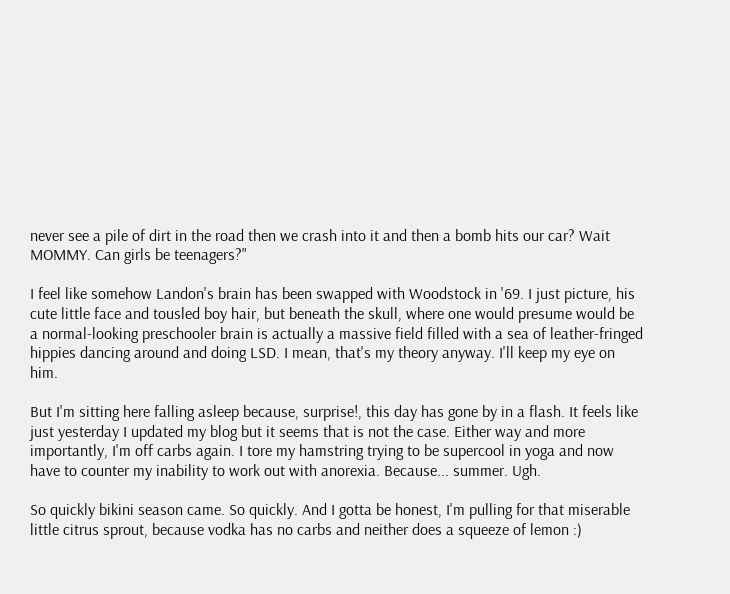never see a pile of dirt in the road then we crash into it and then a bomb hits our car? Wait MOMMY. Can girls be teenagers?"

I feel like somehow Landon's brain has been swapped with Woodstock in '69. I just picture, his cute little face and tousled boy hair, but beneath the skull, where one would presume would be a normal-looking preschooler brain is actually a massive field filled with a sea of leather-fringed hippies dancing around and doing LSD. I mean, that's my theory anyway. I'll keep my eye on him.

But I'm sitting here falling asleep because, surprise!, this day has gone by in a flash. It feels like just yesterday I updated my blog but it seems that is not the case. Either way and more importantly, I'm off carbs again. I tore my hamstring trying to be supercool in yoga and now have to counter my inability to work out with anorexia. Because... summer. Ugh.

So quickly bikini season came. So quickly. And I gotta be honest, I'm pulling for that miserable little citrus sprout, because vodka has no carbs and neither does a squeeze of lemon :)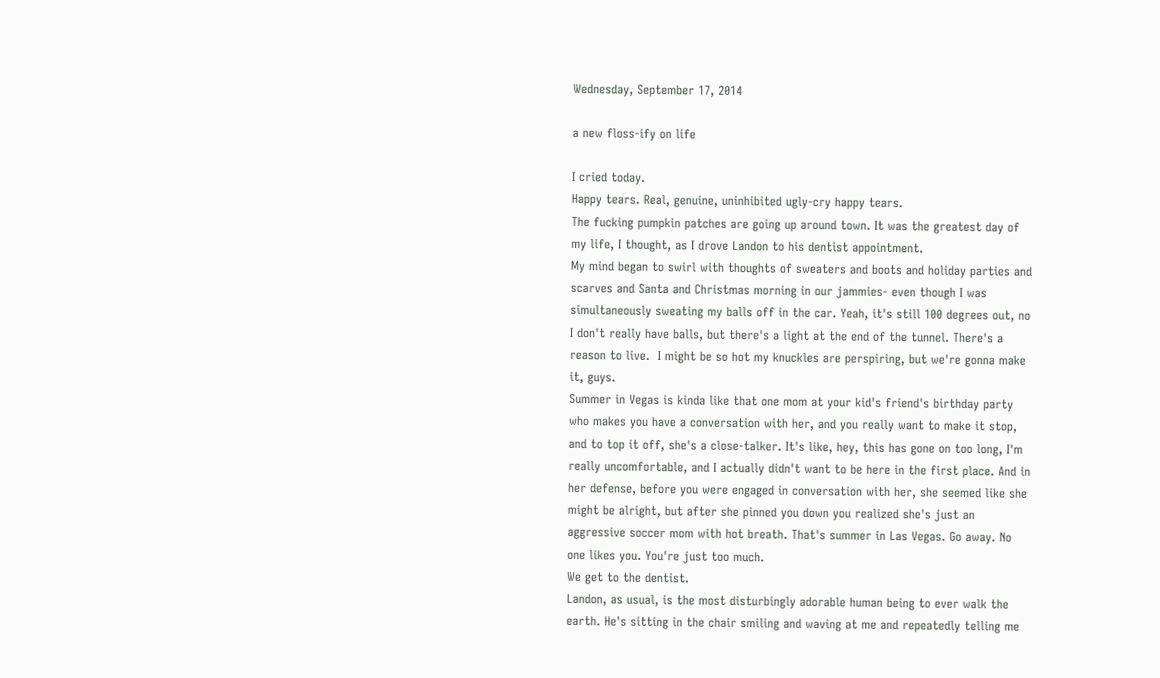Wednesday, September 17, 2014

a new floss-ify on life

I cried today.
Happy tears. Real, genuine, uninhibited ugly-cry happy tears.
The fucking pumpkin patches are going up around town. It was the greatest day of my life, I thought, as I drove Landon to his dentist appointment.
My mind began to swirl with thoughts of sweaters and boots and holiday parties and scarves and Santa and Christmas morning in our jammies- even though I was simultaneously sweating my balls off in the car. Yeah, it's still 100 degrees out, no I don't really have balls, but there's a light at the end of the tunnel. There's a reason to live.  I might be so hot my knuckles are perspiring, but we're gonna make it, guys.
Summer in Vegas is kinda like that one mom at your kid's friend's birthday party who makes you have a conversation with her, and you really want to make it stop, and to top it off, she's a close-talker. It's like, hey, this has gone on too long, I'm really uncomfortable, and I actually didn't want to be here in the first place. And in her defense, before you were engaged in conversation with her, she seemed like she might be alright, but after she pinned you down you realized she's just an aggressive soccer mom with hot breath. That's summer in Las Vegas. Go away. No one likes you. You're just too much.
We get to the dentist.
Landon, as usual, is the most disturbingly adorable human being to ever walk the earth. He's sitting in the chair smiling and waving at me and repeatedly telling me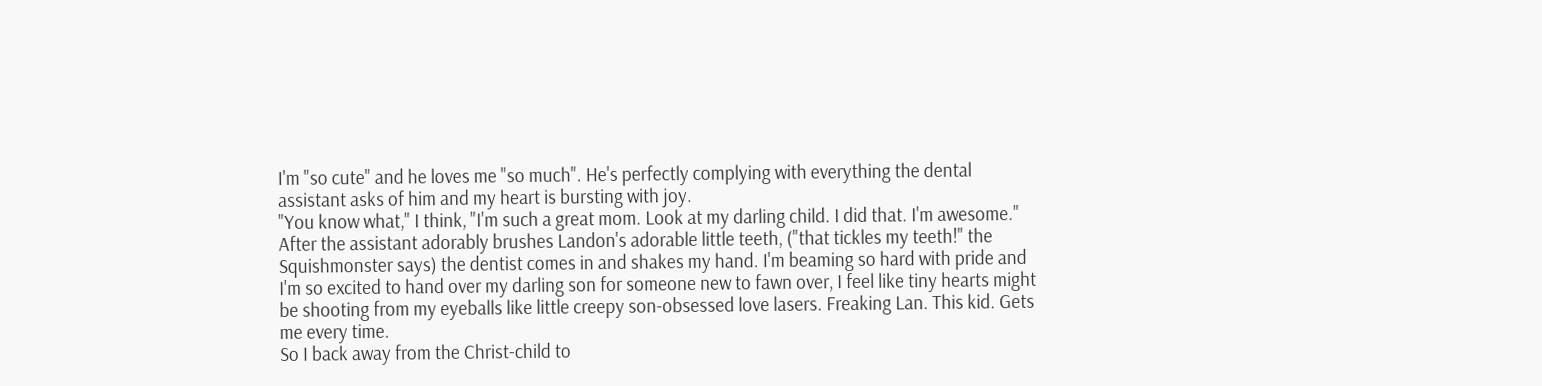I'm "so cute" and he loves me "so much". He's perfectly complying with everything the dental assistant asks of him and my heart is bursting with joy.
"You know what," I think, "I'm such a great mom. Look at my darling child. I did that. I'm awesome."
After the assistant adorably brushes Landon's adorable little teeth, ("that tickles my teeth!" the Squishmonster says) the dentist comes in and shakes my hand. I'm beaming so hard with pride and I'm so excited to hand over my darling son for someone new to fawn over, I feel like tiny hearts might be shooting from my eyeballs like little creepy son-obsessed love lasers. Freaking Lan. This kid. Gets me every time.
So I back away from the Christ-child to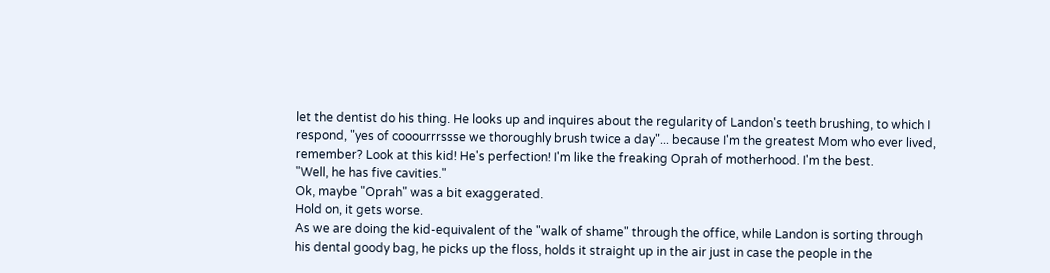let the dentist do his thing. He looks up and inquires about the regularity of Landon's teeth brushing, to which I respond, "yes of cooourrrssse we thoroughly brush twice a day"... because I'm the greatest Mom who ever lived, remember? Look at this kid! He's perfection! I'm like the freaking Oprah of motherhood. I'm the best.
"Well, he has five cavities."
Ok, maybe "Oprah" was a bit exaggerated.
Hold on, it gets worse.
As we are doing the kid-equivalent of the "walk of shame" through the office, while Landon is sorting through his dental goody bag, he picks up the floss, holds it straight up in the air just in case the people in the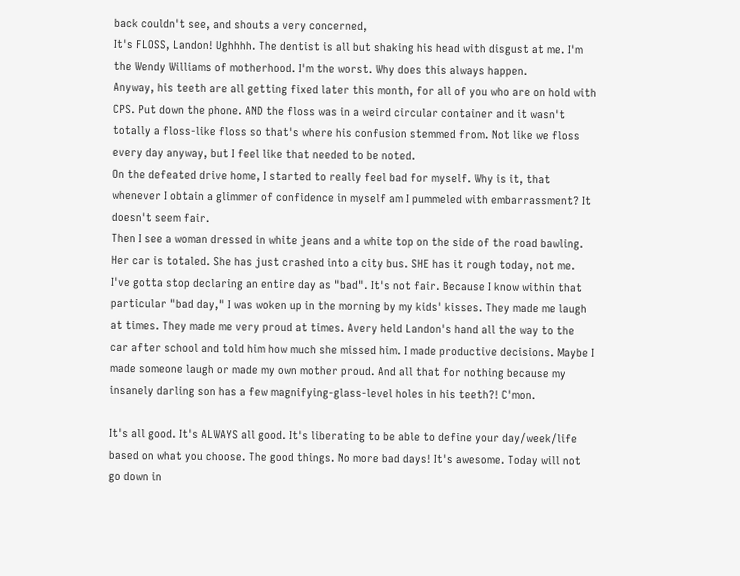back couldn't see, and shouts a very concerned,
It's FLOSS, Landon! Ughhhh. The dentist is all but shaking his head with disgust at me. I'm the Wendy Williams of motherhood. I'm the worst. Why does this always happen.
Anyway, his teeth are all getting fixed later this month, for all of you who are on hold with CPS. Put down the phone. AND the floss was in a weird circular container and it wasn't totally a floss-like floss so that's where his confusion stemmed from. Not like we floss every day anyway, but I feel like that needed to be noted.
On the defeated drive home, I started to really feel bad for myself. Why is it, that whenever I obtain a glimmer of confidence in myself am I pummeled with embarrassment? It doesn't seem fair.
Then I see a woman dressed in white jeans and a white top on the side of the road bawling. Her car is totaled. She has just crashed into a city bus. SHE has it rough today, not me.
I've gotta stop declaring an entire day as "bad". It's not fair. Because I know within that particular "bad day," I was woken up in the morning by my kids' kisses. They made me laugh at times. They made me very proud at times. Avery held Landon's hand all the way to the car after school and told him how much she missed him. I made productive decisions. Maybe I made someone laugh or made my own mother proud. And all that for nothing because my insanely darling son has a few magnifying-glass-level holes in his teeth?! C'mon.

It's all good. It's ALWAYS all good. It's liberating to be able to define your day/week/life based on what you choose. The good things. No more bad days! It's awesome. Today will not go down in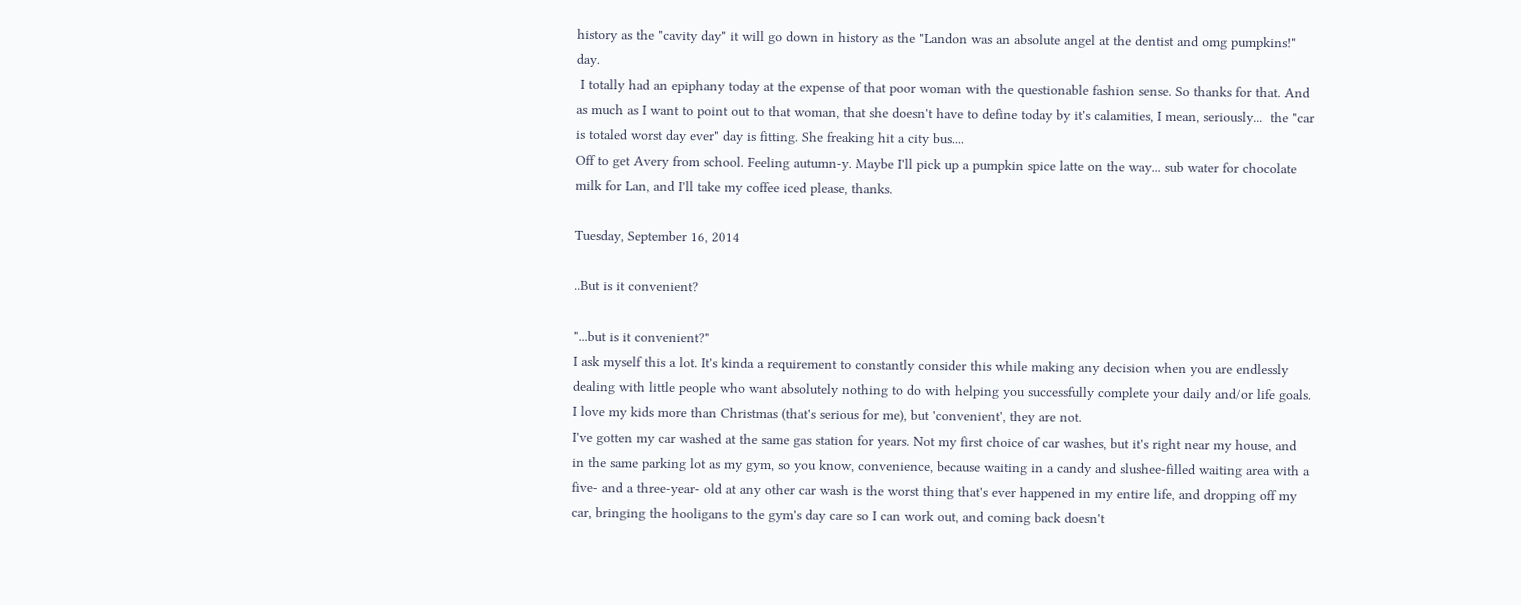history as the "cavity day" it will go down in history as the "Landon was an absolute angel at the dentist and omg pumpkins!" day.
 I totally had an epiphany today at the expense of that poor woman with the questionable fashion sense. So thanks for that. And as much as I want to point out to that woman, that she doesn't have to define today by it's calamities, I mean, seriously...  the "car is totaled worst day ever" day is fitting. She freaking hit a city bus....
Off to get Avery from school. Feeling autumn-y. Maybe I'll pick up a pumpkin spice latte on the way... sub water for chocolate milk for Lan, and I'll take my coffee iced please, thanks.

Tuesday, September 16, 2014

..But is it convenient?

"...but is it convenient?"
I ask myself this a lot. It's kinda a requirement to constantly consider this while making any decision when you are endlessly dealing with little people who want absolutely nothing to do with helping you successfully complete your daily and/or life goals. I love my kids more than Christmas (that's serious for me), but 'convenient', they are not.
I've gotten my car washed at the same gas station for years. Not my first choice of car washes, but it's right near my house, and in the same parking lot as my gym, so you know, convenience, because waiting in a candy and slushee-filled waiting area with a five- and a three-year- old at any other car wash is the worst thing that's ever happened in my entire life, and dropping off my car, bringing the hooligans to the gym's day care so I can work out, and coming back doesn't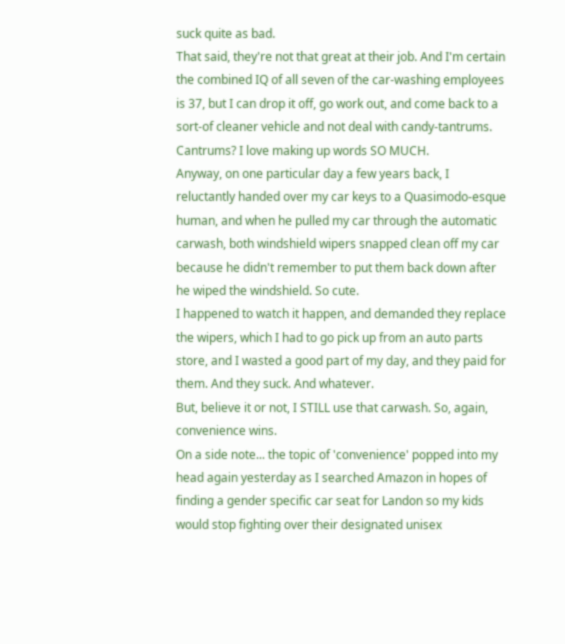suck quite as bad.
That said, they're not that great at their job. And I'm certain the combined IQ of all seven of the car-washing employees is 37, but I can drop it off, go work out, and come back to a sort-of cleaner vehicle and not deal with candy-tantrums. Cantrums? I love making up words SO MUCH.
Anyway, on one particular day a few years back, I reluctantly handed over my car keys to a Quasimodo-esque human, and when he pulled my car through the automatic carwash, both windshield wipers snapped clean off my car because he didn't remember to put them back down after he wiped the windshield. So cute.
I happened to watch it happen, and demanded they replace the wipers, which I had to go pick up from an auto parts store, and I wasted a good part of my day, and they paid for them. And they suck. And whatever.
But, believe it or not, I STILL use that carwash. So, again, convenience wins.
On a side note... the topic of 'convenience' popped into my head again yesterday as I searched Amazon in hopes of finding a gender specific car seat for Landon so my kids would stop fighting over their designated unisex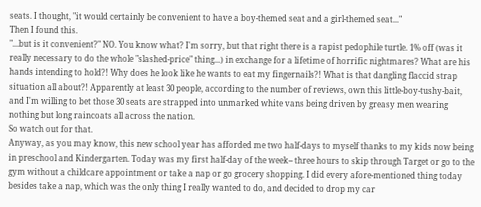seats. I thought, "it would certainly be convenient to have a boy-themed seat and a girl-themed seat..."
Then I found this.
"...but is it convenient?" NO. You know what? I'm sorry, but that right there is a rapist pedophile turtle. 1% off (was it really necessary to do the whole "slashed-price" thing...) in exchange for a lifetime of horrific nightmares? What are his hands intending to hold?! Why does he look like he wants to eat my fingernails?! What is that dangling flaccid strap situation all about?! Apparently at least 30 people, according to the number of reviews, own this little-boy-tushy-bait, and I'm willing to bet those 30 seats are strapped into unmarked white vans being driven by greasy men wearing nothing but long raincoats all across the nation.
So watch out for that.
Anyway, as you may know, this new school year has afforded me two half-days to myself thanks to my kids now being in preschool and Kindergarten. Today was my first half-day of the week-- three hours to skip through Target or go to the gym without a childcare appointment or take a nap or go grocery shopping. I did every afore-mentioned thing today besides take a nap, which was the only thing I really wanted to do, and decided to drop my car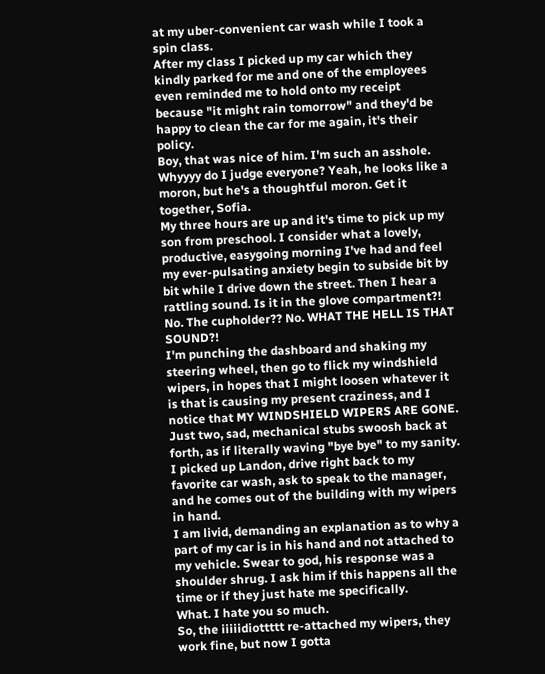at my uber-convenient car wash while I took a spin class.
After my class I picked up my car which they kindly parked for me and one of the employees even reminded me to hold onto my receipt because "it might rain tomorrow" and they'd be happy to clean the car for me again, it's their policy.
Boy, that was nice of him. I'm such an asshole. Whyyyy do I judge everyone? Yeah, he looks like a moron, but he's a thoughtful moron. Get it together, Sofia.
My three hours are up and it's time to pick up my son from preschool. I consider what a lovely, productive, easygoing morning I've had and feel my ever-pulsating anxiety begin to subside bit by bit while I drive down the street. Then I hear a rattling sound. Is it in the glove compartment?! No. The cupholder?? No. WHAT THE HELL IS THAT SOUND?!
I'm punching the dashboard and shaking my steering wheel, then go to flick my windshield wipers, in hopes that I might loosen whatever it is that is causing my present craziness, and I notice that MY WINDSHIELD WIPERS ARE GONE.
Just two, sad, mechanical stubs swoosh back at forth, as if literally waving "bye bye" to my sanity.
I picked up Landon, drive right back to my favorite car wash, ask to speak to the manager, and he comes out of the building with my wipers in hand.
I am livid, demanding an explanation as to why a part of my car is in his hand and not attached to my vehicle. Swear to god, his response was a shoulder shrug. I ask him if this happens all the time or if they just hate me specifically.
What. I hate you so much.
So, the iiiiidiottttt re-attached my wipers, they work fine, but now I gotta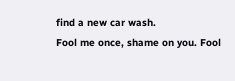find a new car wash.
Fool me once, shame on you. Fool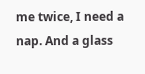me twice, I need a nap. And a glass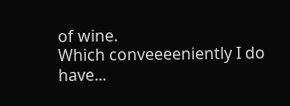of wine.
Which conveeeeniently I do have...